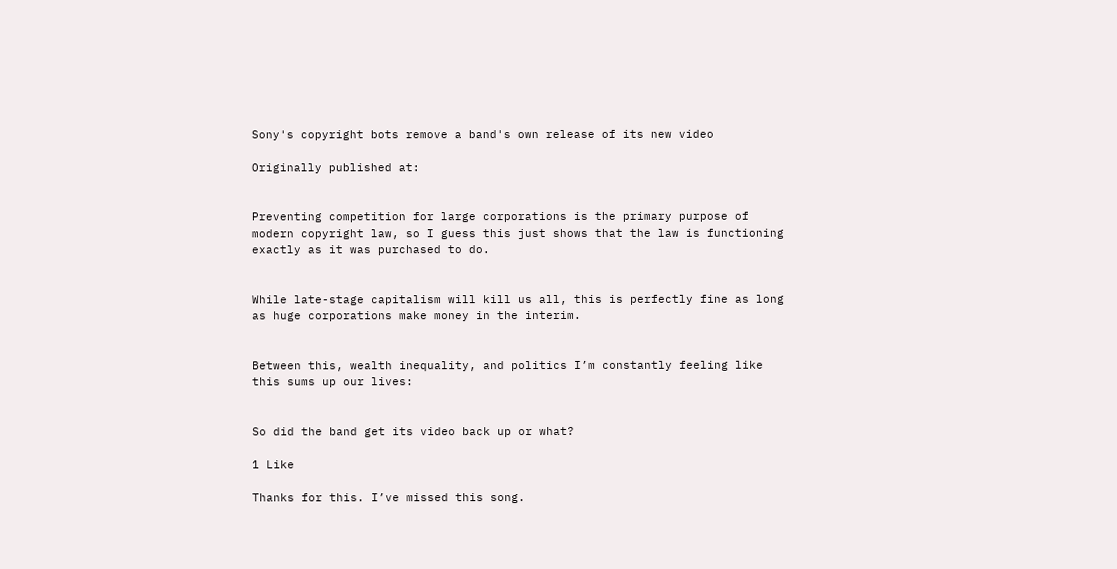Sony's copyright bots remove a band's own release of its new video

Originally published at:


Preventing competition for large corporations is the primary purpose of modern copyright law, so I guess this just shows that the law is functioning exactly as it was purchased to do.


While late-stage capitalism will kill us all, this is perfectly fine as long as huge corporations make money in the interim.


Between this, wealth inequality, and politics I’m constantly feeling like this sums up our lives:


So did the band get its video back up or what?

1 Like

Thanks for this. I’ve missed this song.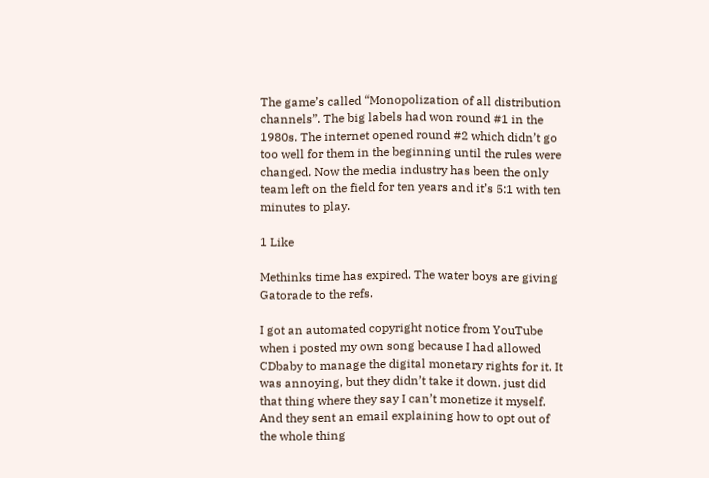The game’s called “Monopolization of all distribution channels”. The big labels had won round #1 in the 1980s. The internet opened round #2 which didn’t go too well for them in the beginning until the rules were changed. Now the media industry has been the only team left on the field for ten years and it’s 5:1 with ten minutes to play.

1 Like

Methinks time has expired. The water boys are giving Gatorade to the refs.

I got an automated copyright notice from YouTube when i posted my own song because I had allowed CDbaby to manage the digital monetary rights for it. It was annoying, but they didn’t take it down. just did that thing where they say I can’t monetize it myself. And they sent an email explaining how to opt out of the whole thing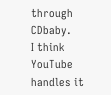through CDbaby.
I think YouTube handles it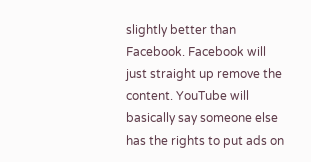slightly better than Facebook. Facebook will just straight up remove the content. YouTube will basically say someone else has the rights to put ads on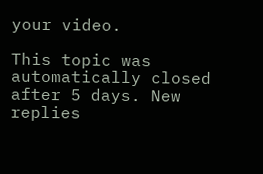your video.

This topic was automatically closed after 5 days. New replies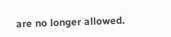are no longer allowed.